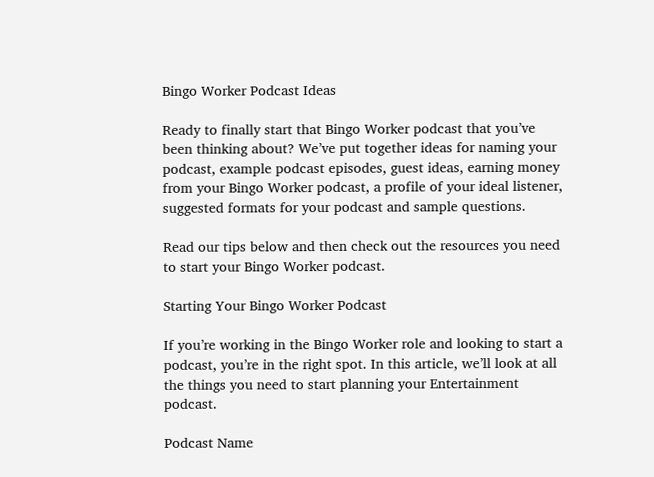Bingo Worker Podcast Ideas

Ready to finally start that Bingo Worker podcast that you’ve been thinking about? We’ve put together ideas for naming your podcast, example podcast episodes, guest ideas, earning money from your Bingo Worker podcast, a profile of your ideal listener, suggested formats for your podcast and sample questions.

Read our tips below and then check out the resources you need to start your Bingo Worker podcast.

Starting Your Bingo Worker Podcast

If you’re working in the Bingo Worker role and looking to start a podcast, you’re in the right spot. In this article, we’ll look at all the things you need to start planning your Entertainment podcast.

Podcast Name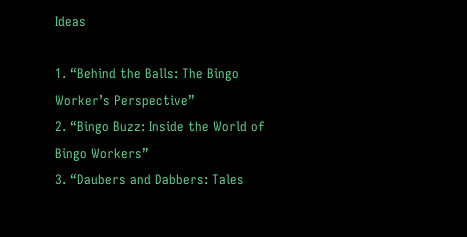Ideas

1. “Behind the Balls: The Bingo Worker’s Perspective”
2. “Bingo Buzz: Inside the World of Bingo Workers”
3. “Daubers and Dabbers: Tales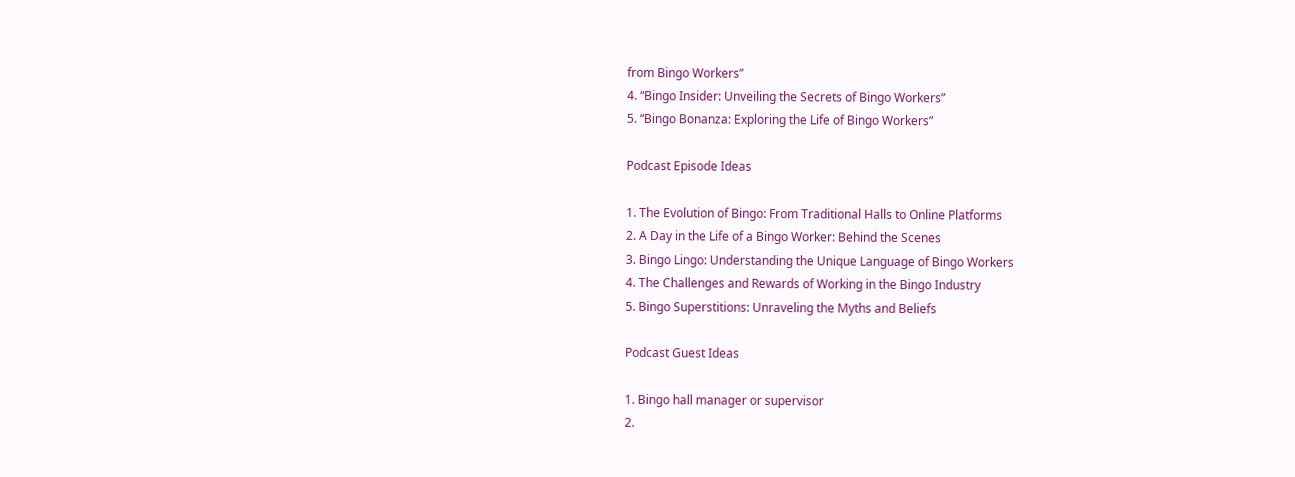from Bingo Workers”
4. “Bingo Insider: Unveiling the Secrets of Bingo Workers”
5. “Bingo Bonanza: Exploring the Life of Bingo Workers”

Podcast Episode Ideas

1. The Evolution of Bingo: From Traditional Halls to Online Platforms
2. A Day in the Life of a Bingo Worker: Behind the Scenes
3. Bingo Lingo: Understanding the Unique Language of Bingo Workers
4. The Challenges and Rewards of Working in the Bingo Industry
5. Bingo Superstitions: Unraveling the Myths and Beliefs

Podcast Guest Ideas

1. Bingo hall manager or supervisor
2.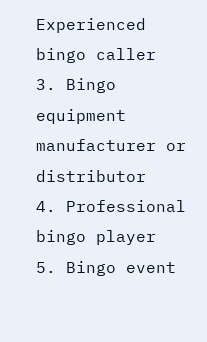Experienced bingo caller
3. Bingo equipment manufacturer or distributor
4. Professional bingo player
5. Bingo event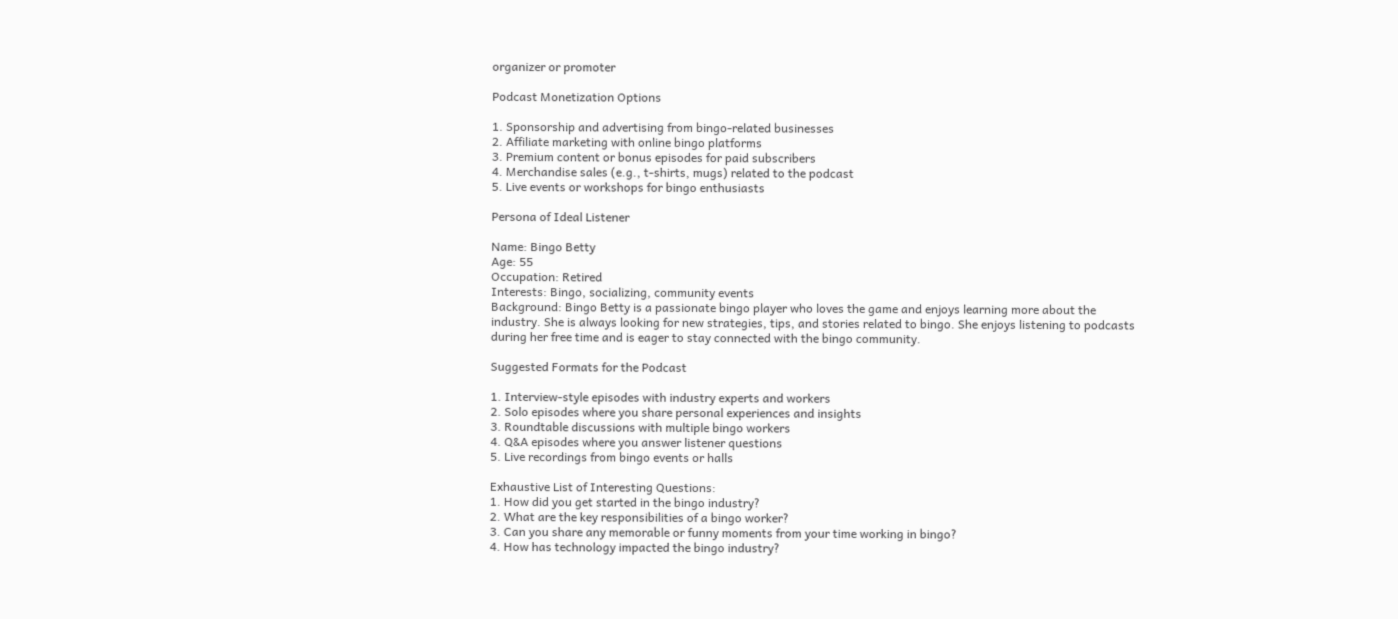organizer or promoter

Podcast Monetization Options

1. Sponsorship and advertising from bingo-related businesses
2. Affiliate marketing with online bingo platforms
3. Premium content or bonus episodes for paid subscribers
4. Merchandise sales (e.g., t-shirts, mugs) related to the podcast
5. Live events or workshops for bingo enthusiasts

Persona of Ideal Listener

Name: Bingo Betty
Age: 55
Occupation: Retired
Interests: Bingo, socializing, community events
Background: Bingo Betty is a passionate bingo player who loves the game and enjoys learning more about the industry. She is always looking for new strategies, tips, and stories related to bingo. She enjoys listening to podcasts during her free time and is eager to stay connected with the bingo community.

Suggested Formats for the Podcast

1. Interview-style episodes with industry experts and workers
2. Solo episodes where you share personal experiences and insights
3. Roundtable discussions with multiple bingo workers
4. Q&A episodes where you answer listener questions
5. Live recordings from bingo events or halls

Exhaustive List of Interesting Questions:
1. How did you get started in the bingo industry?
2. What are the key responsibilities of a bingo worker?
3. Can you share any memorable or funny moments from your time working in bingo?
4. How has technology impacted the bingo industry?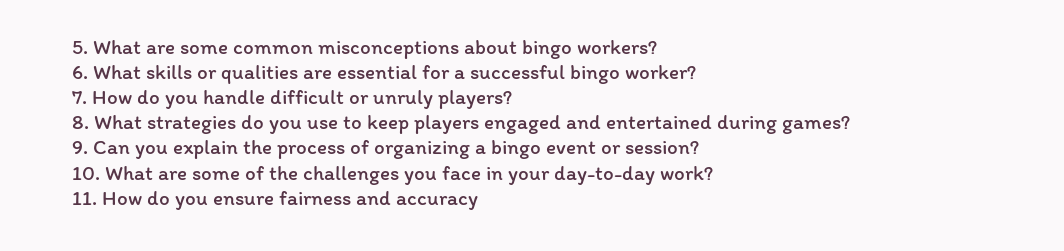5. What are some common misconceptions about bingo workers?
6. What skills or qualities are essential for a successful bingo worker?
7. How do you handle difficult or unruly players?
8. What strategies do you use to keep players engaged and entertained during games?
9. Can you explain the process of organizing a bingo event or session?
10. What are some of the challenges you face in your day-to-day work?
11. How do you ensure fairness and accuracy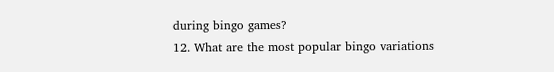during bingo games?
12. What are the most popular bingo variations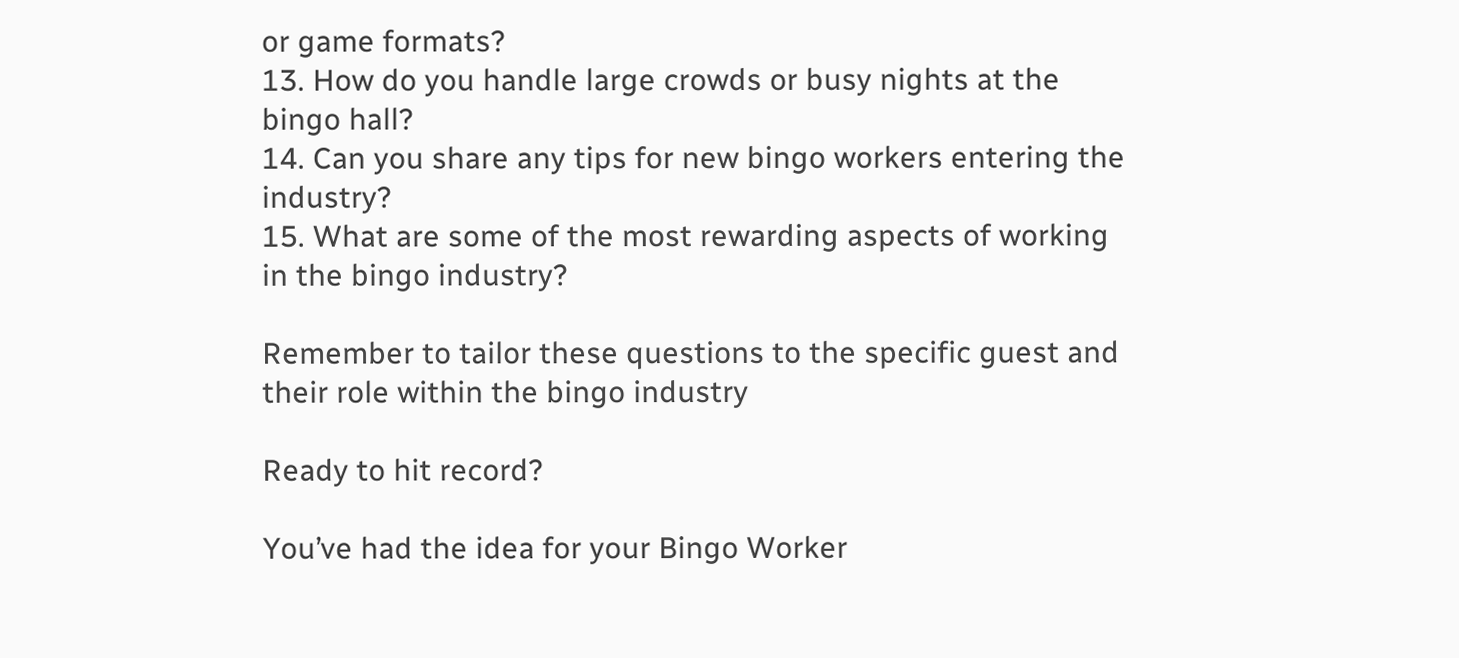or game formats?
13. How do you handle large crowds or busy nights at the bingo hall?
14. Can you share any tips for new bingo workers entering the industry?
15. What are some of the most rewarding aspects of working in the bingo industry?

Remember to tailor these questions to the specific guest and their role within the bingo industry

Ready to hit record?

You’ve had the idea for your Bingo Worker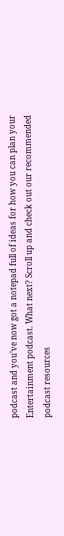podcast and you’ve now got a notepad full of ideas for how you can plan your Entertainment podcast. What next? Scroll up and check out our recommended podcast resources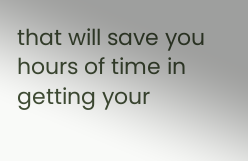that will save you hours of time in getting your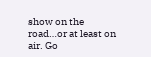show on the road…or at least on air. Go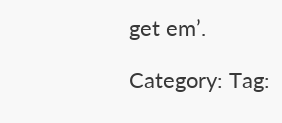get em’.

Category: Tag: